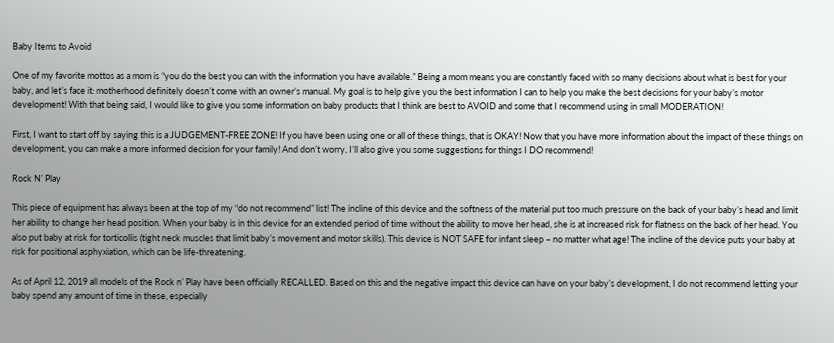Baby Items to Avoid

One of my favorite mottos as a mom is “you do the best you can with the information you have available.” Being a mom means you are constantly faced with so many decisions about what is best for your baby, and let’s face it: motherhood definitely doesn’t come with an owner’s manual. My goal is to help give you the best information I can to help you make the best decisions for your baby’s motor development! With that being said, I would like to give you some information on baby products that I think are best to AVOID and some that I recommend using in small MODERATION!

First, I want to start off by saying this is a JUDGEMENT-FREE ZONE! If you have been using one or all of these things, that is OKAY! Now that you have more information about the impact of these things on development, you can make a more informed decision for your family! And don’t worry, I’ll also give you some suggestions for things I DO recommend!

Rock N’ Play

This piece of equipment has always been at the top of my “do not recommend” list! The incline of this device and the softness of the material put too much pressure on the back of your baby’s head and limit her ability to change her head position. When your baby is in this device for an extended period of time without the ability to move her head, she is at increased risk for flatness on the back of her head. You also put baby at risk for torticollis (tight neck muscles that limit baby’s movement and motor skills). This device is NOT SAFE for infant sleep – no matter what age! The incline of the device puts your baby at risk for positional asphyxiation, which can be life-threatening.

As of April 12, 2019 all models of the Rock n’ Play have been officially RECALLED. Based on this and the negative impact this device can have on your baby’s development, I do not recommend letting your baby spend any amount of time in these, especially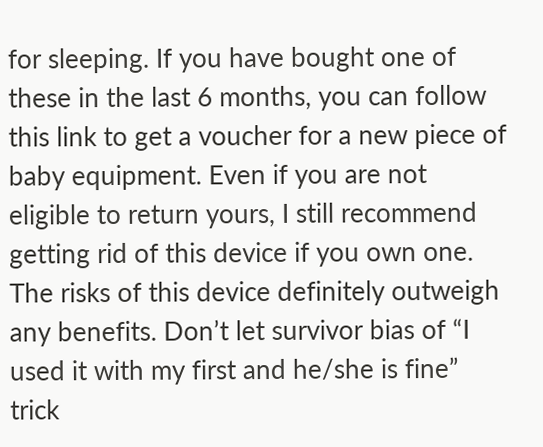for sleeping. If you have bought one of these in the last 6 months, you can follow this link to get a voucher for a new piece of baby equipment. Even if you are not eligible to return yours, I still recommend getting rid of this device if you own one. The risks of this device definitely outweigh any benefits. Don’t let survivor bias of “I used it with my first and he/she is fine” trick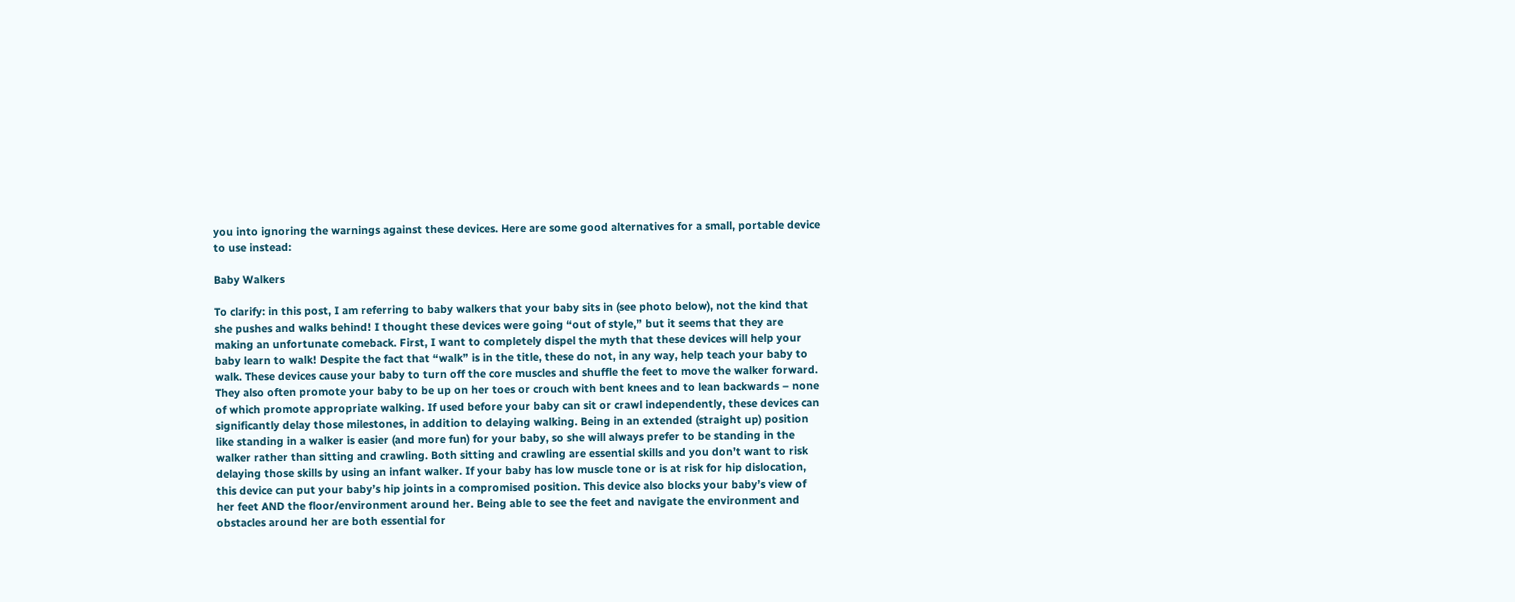you into ignoring the warnings against these devices. Here are some good alternatives for a small, portable device to use instead:

Baby Walkers

To clarify: in this post, I am referring to baby walkers that your baby sits in (see photo below), not the kind that she pushes and walks behind! I thought these devices were going “out of style,” but it seems that they are making an unfortunate comeback. First, I want to completely dispel the myth that these devices will help your baby learn to walk! Despite the fact that “walk” is in the title, these do not, in any way, help teach your baby to walk. These devices cause your baby to turn off the core muscles and shuffle the feet to move the walker forward. They also often promote your baby to be up on her toes or crouch with bent knees and to lean backwards – none of which promote appropriate walking. If used before your baby can sit or crawl independently, these devices can significantly delay those milestones, in addition to delaying walking. Being in an extended (straight up) position like standing in a walker is easier (and more fun) for your baby, so she will always prefer to be standing in the walker rather than sitting and crawling. Both sitting and crawling are essential skills and you don’t want to risk delaying those skills by using an infant walker. If your baby has low muscle tone or is at risk for hip dislocation, this device can put your baby’s hip joints in a compromised position. This device also blocks your baby’s view of her feet AND the floor/environment around her. Being able to see the feet and navigate the environment and obstacles around her are both essential for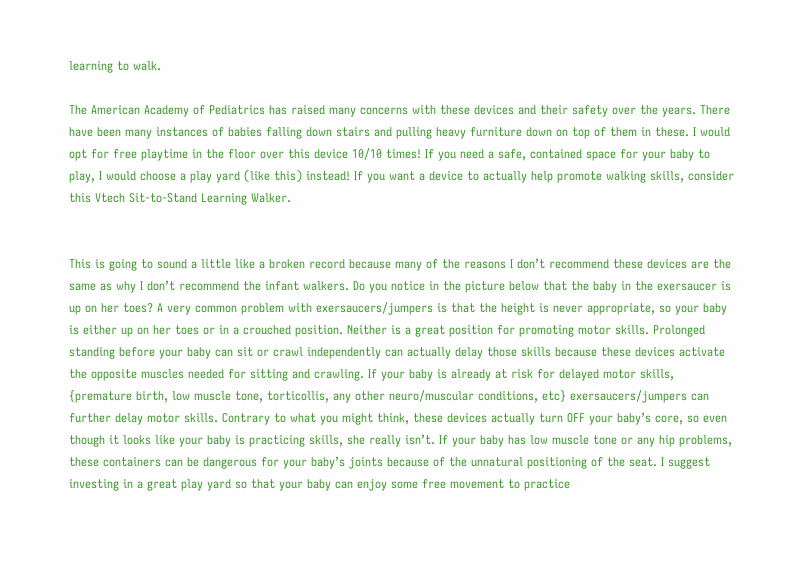learning to walk.

The American Academy of Pediatrics has raised many concerns with these devices and their safety over the years. There have been many instances of babies falling down stairs and pulling heavy furniture down on top of them in these. I would opt for free playtime in the floor over this device 10/10 times! If you need a safe, contained space for your baby to play, I would choose a play yard (like this) instead! If you want a device to actually help promote walking skills, consider this Vtech Sit-to-Stand Learning Walker.


This is going to sound a little like a broken record because many of the reasons I don’t recommend these devices are the same as why I don’t recommend the infant walkers. Do you notice in the picture below that the baby in the exersaucer is up on her toes? A very common problem with exersaucers/jumpers is that the height is never appropriate, so your baby is either up on her toes or in a crouched position. Neither is a great position for promoting motor skills. Prolonged standing before your baby can sit or crawl independently can actually delay those skills because these devices activate the opposite muscles needed for sitting and crawling. If your baby is already at risk for delayed motor skills, {premature birth, low muscle tone, torticollis, any other neuro/muscular conditions, etc} exersaucers/jumpers can further delay motor skills. Contrary to what you might think, these devices actually turn OFF your baby’s core, so even though it looks like your baby is practicing skills, she really isn’t. If your baby has low muscle tone or any hip problems, these containers can be dangerous for your baby’s joints because of the unnatural positioning of the seat. I suggest investing in a great play yard so that your baby can enjoy some free movement to practice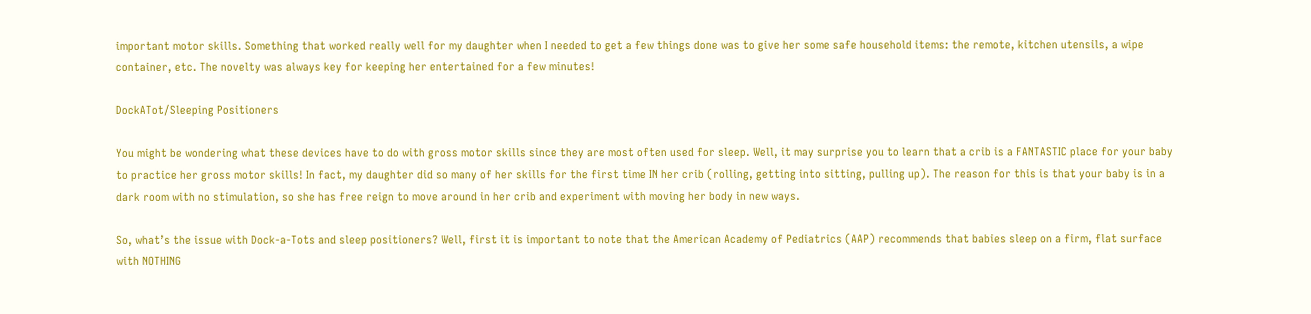important motor skills. Something that worked really well for my daughter when I needed to get a few things done was to give her some safe household items: the remote, kitchen utensils, a wipe container, etc. The novelty was always key for keeping her entertained for a few minutes!

DockATot/Sleeping Positioners

You might be wondering what these devices have to do with gross motor skills since they are most often used for sleep. Well, it may surprise you to learn that a crib is a FANTASTIC place for your baby to practice her gross motor skills! In fact, my daughter did so many of her skills for the first time IN her crib (rolling, getting into sitting, pulling up). The reason for this is that your baby is in a dark room with no stimulation, so she has free reign to move around in her crib and experiment with moving her body in new ways.

So, what’s the issue with Dock-a-Tots and sleep positioners? Well, first it is important to note that the American Academy of Pediatrics (AAP) recommends that babies sleep on a firm, flat surface with NOTHING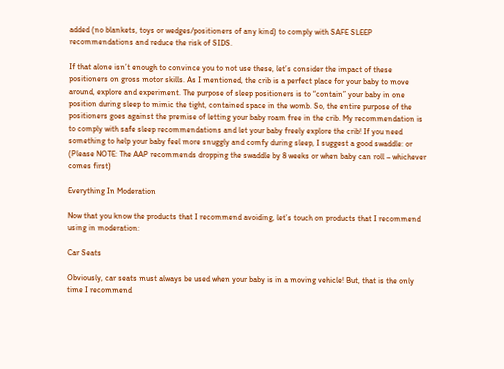added (no blankets, toys or wedges/positioners of any kind) to comply with SAFE SLEEP recommendations and reduce the risk of SIDS.

If that alone isn’t enough to convince you to not use these, let’s consider the impact of these positioners on gross motor skills. As I mentioned, the crib is a perfect place for your baby to move around, explore and experiment. The purpose of sleep positioners is to “contain” your baby in one position during sleep to mimic the tight, contained space in the womb. So, the entire purpose of the positioners goes against the premise of letting your baby roam free in the crib. My recommendation is to comply with safe sleep recommendations and let your baby freely explore the crib! If you need something to help your baby feel more snuggly and comfy during sleep, I suggest a good swaddle: or (Please NOTE: The AAP recommends dropping the swaddle by 8 weeks or when baby can roll – whichever comes first)

Everything In Moderation

Now that you know the products that I recommend avoiding, let’s touch on products that I recommend using in moderation:

Car Seats

Obviously, car seats must always be used when your baby is in a moving vehicle! But, that is the only time I recommend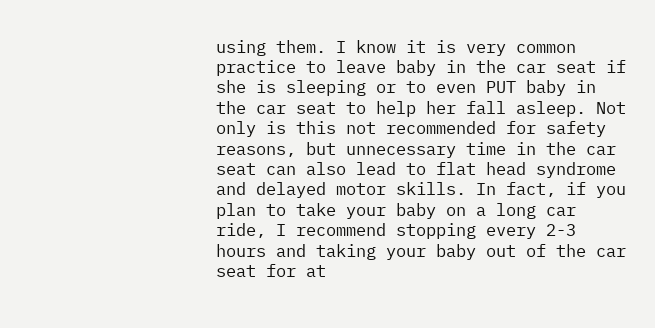using them. I know it is very common practice to leave baby in the car seat if she is sleeping or to even PUT baby in the car seat to help her fall asleep. Not only is this not recommended for safety reasons, but unnecessary time in the car seat can also lead to flat head syndrome and delayed motor skills. In fact, if you plan to take your baby on a long car ride, I recommend stopping every 2-3 hours and taking your baby out of the car seat for at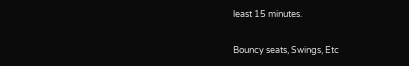least 15 minutes.

Bouncy seats, Swings, Etc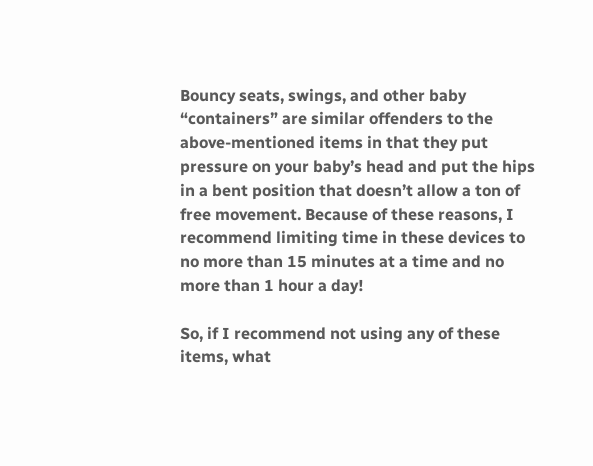Bouncy seats, swings, and other baby “containers” are similar offenders to the above-mentioned items in that they put pressure on your baby’s head and put the hips in a bent position that doesn’t allow a ton of free movement. Because of these reasons, I recommend limiting time in these devices to no more than 15 minutes at a time and no more than 1 hour a day!

So, if I recommend not using any of these items, what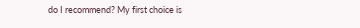do I recommend? My first choice is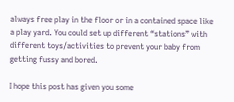always free play in the floor or in a contained space like a play yard. You could set up different “stations” with different toys/activities to prevent your baby from getting fussy and bored.

I hope this post has given you some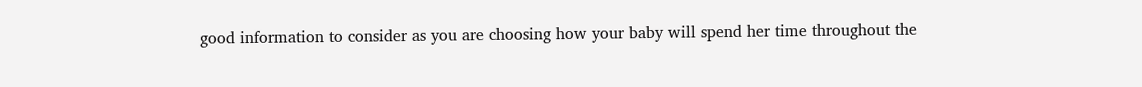good information to consider as you are choosing how your baby will spend her time throughout the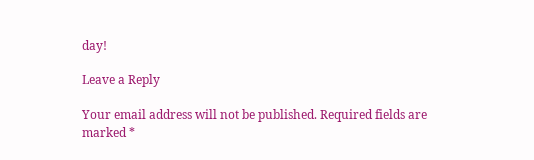day!

Leave a Reply

Your email address will not be published. Required fields are marked *